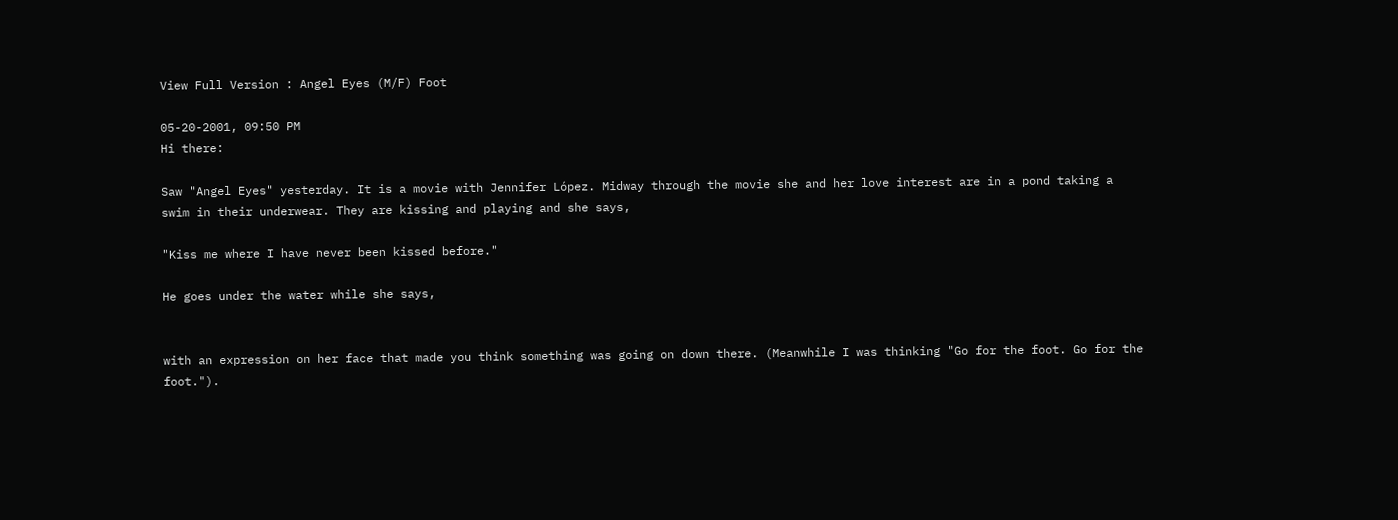View Full Version : Angel Eyes (M/F) Foot

05-20-2001, 09:50 PM
Hi there:

Saw "Angel Eyes" yesterday. It is a movie with Jennifer López. Midway through the movie she and her love interest are in a pond taking a swim in their underwear. They are kissing and playing and she says,

"Kiss me where I have never been kissed before."

He goes under the water while she says,


with an expression on her face that made you think something was going on down there. (Meanwhile I was thinking "Go for the foot. Go for the foot.").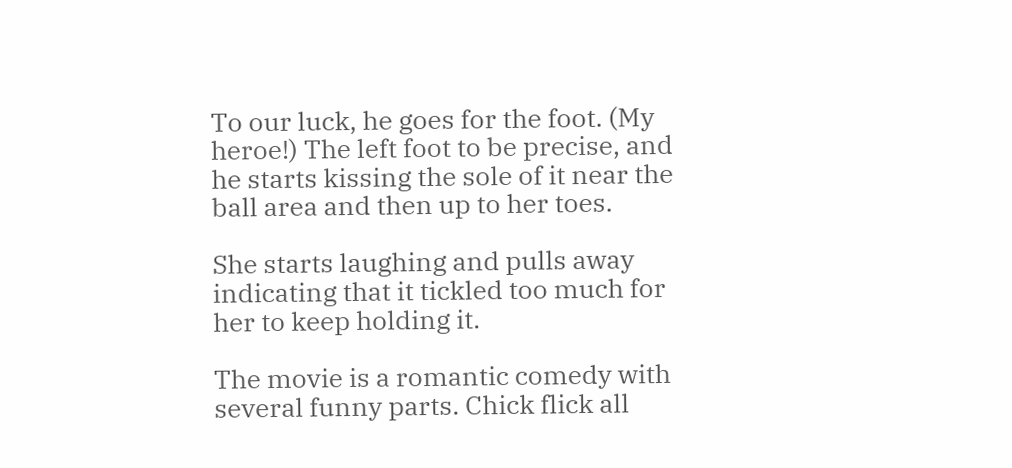To our luck, he goes for the foot. (My heroe!) The left foot to be precise, and he starts kissing the sole of it near the ball area and then up to her toes.

She starts laughing and pulls away indicating that it tickled too much for her to keep holding it.

The movie is a romantic comedy with several funny parts. Chick flick all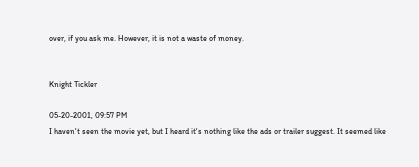over, if you ask me. However, it is not a waste of money.


Knight Tickler

05-20-2001, 09:57 PM
I haven't seen the movie yet, but I heard it's nothing like the ads or trailer suggest. It seemed like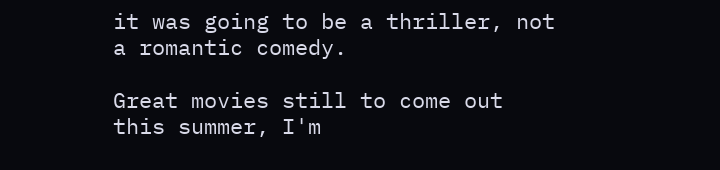it was going to be a thriller, not a romantic comedy.

Great movies still to come out this summer, I'm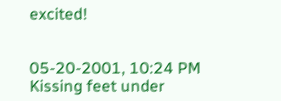excited!


05-20-2001, 10:24 PM
Kissing feet under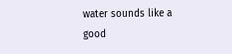water sounds like a good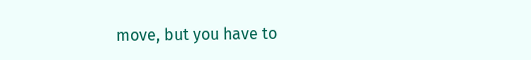move, but you have to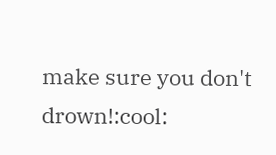make sure you don't drown!:cool: